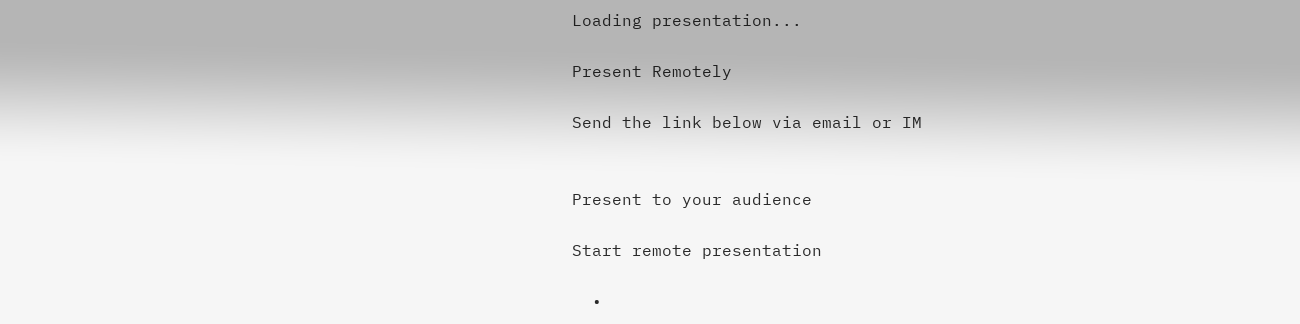Loading presentation...

Present Remotely

Send the link below via email or IM


Present to your audience

Start remote presentation

  •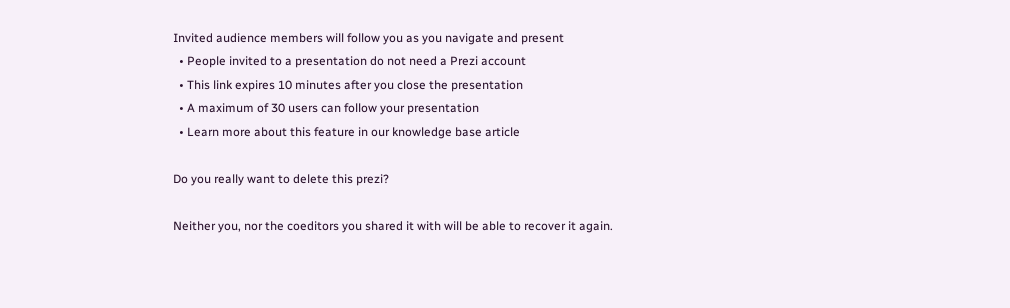Invited audience members will follow you as you navigate and present
  • People invited to a presentation do not need a Prezi account
  • This link expires 10 minutes after you close the presentation
  • A maximum of 30 users can follow your presentation
  • Learn more about this feature in our knowledge base article

Do you really want to delete this prezi?

Neither you, nor the coeditors you shared it with will be able to recover it again.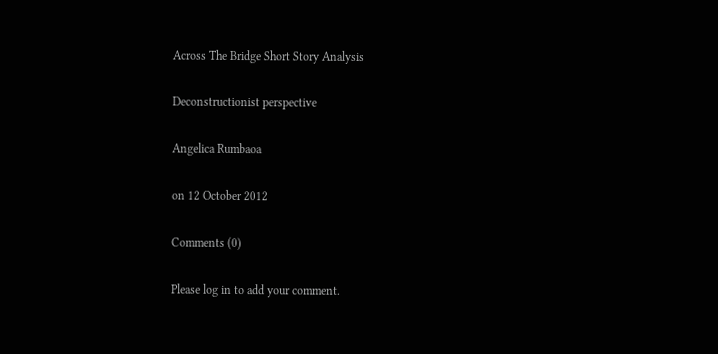Across The Bridge Short Story Analysis

Deconstructionist perspective

Angelica Rumbaoa

on 12 October 2012

Comments (0)

Please log in to add your comment.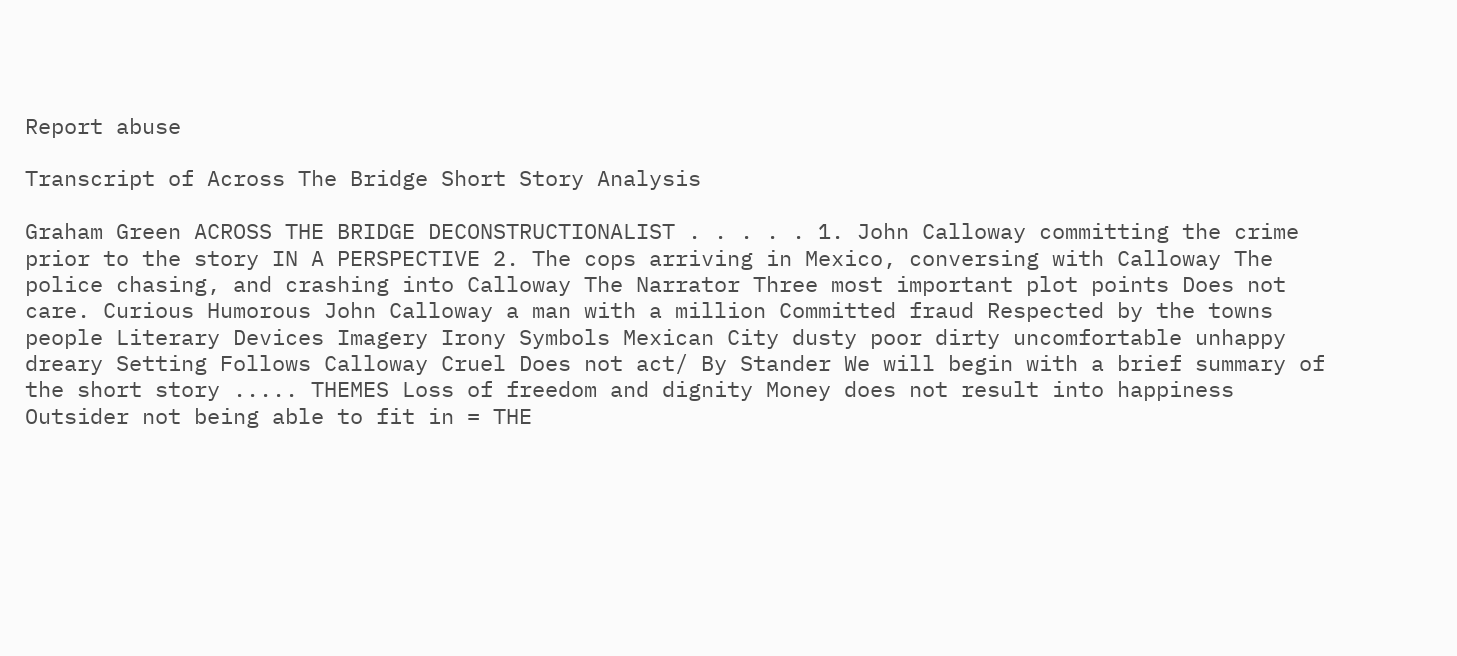Report abuse

Transcript of Across The Bridge Short Story Analysis

Graham Green ACROSS THE BRIDGE DECONSTRUCTIONALIST . . . . . 1. John Calloway committing the crime prior to the story IN A PERSPECTIVE 2. The cops arriving in Mexico, conversing with Calloway The police chasing, and crashing into Calloway The Narrator Three most important plot points Does not care. Curious Humorous John Calloway a man with a million Committed fraud Respected by the towns people Literary Devices Imagery Irony Symbols Mexican City dusty poor dirty uncomfortable unhappy dreary Setting Follows Calloway Cruel Does not act/ By Stander We will begin with a brief summary of the short story ..... THEMES Loss of freedom and dignity Money does not result into happiness Outsider not being able to fit in = THE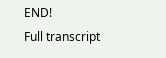END!
Full transcript